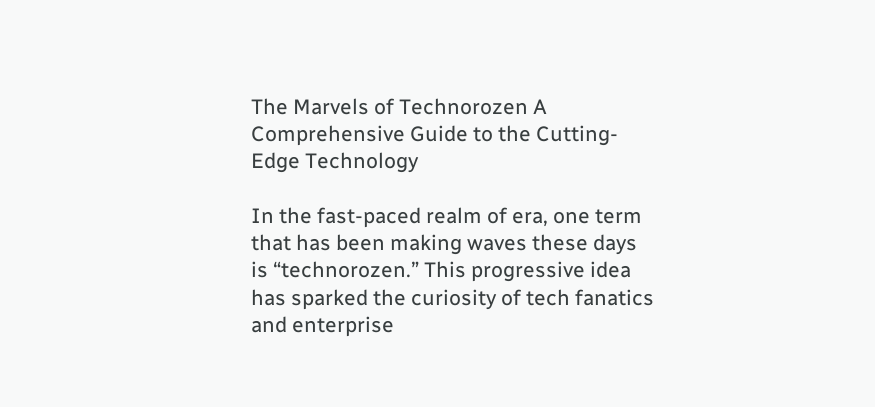The Marvels of Technorozen A Comprehensive Guide to the Cutting-Edge Technology

In the fast-paced realm of era, one term that has been making waves these days is “technorozen.” This progressive idea has sparked the curiosity of tech fanatics and enterprise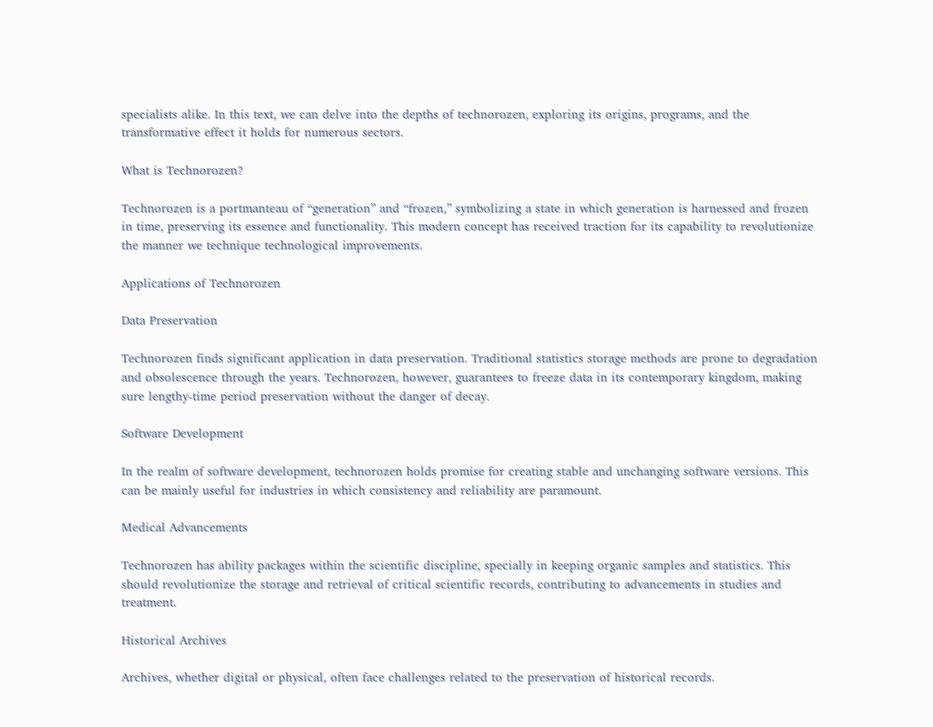specialists alike. In this text, we can delve into the depths of technorozen, exploring its origins, programs, and the transformative effect it holds for numerous sectors.

What is Technorozen?

Technorozen is a portmanteau of “generation” and “frozen,” symbolizing a state in which generation is harnessed and frozen in time, preserving its essence and functionality. This modern concept has received traction for its capability to revolutionize the manner we technique technological improvements.

Applications of Technorozen

Data Preservation

Technorozen finds significant application in data preservation. Traditional statistics storage methods are prone to degradation and obsolescence through the years. Technorozen, however, guarantees to freeze data in its contemporary kingdom, making sure lengthy-time period preservation without the danger of decay.

Software Development

In the realm of software development, technorozen holds promise for creating stable and unchanging software versions. This can be mainly useful for industries in which consistency and reliability are paramount.

Medical Advancements

Technorozen has ability packages within the scientific discipline, specially in keeping organic samples and statistics. This should revolutionize the storage and retrieval of critical scientific records, contributing to advancements in studies and treatment.

Historical Archives

Archives, whether digital or physical, often face challenges related to the preservation of historical records.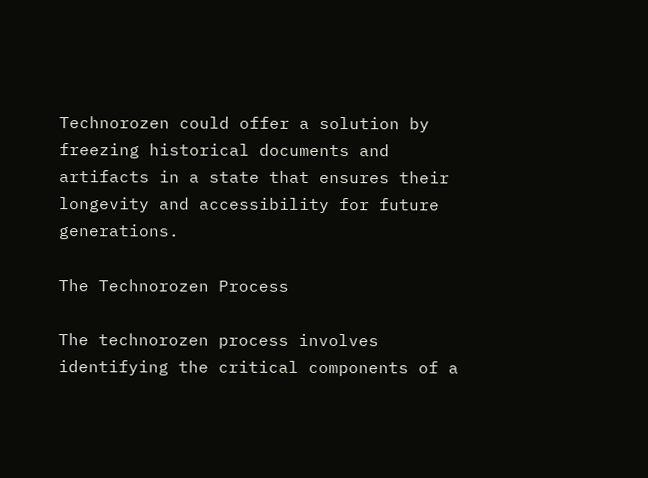Technorozen could offer a solution by freezing historical documents and artifacts in a state that ensures their longevity and accessibility for future generations.

The Technorozen Process

The technorozen process involves identifying the critical components of a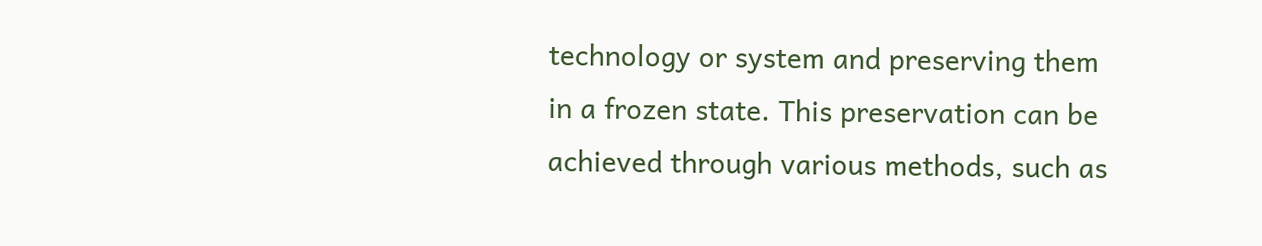technology or system and preserving them in a frozen state. This preservation can be achieved through various methods, such as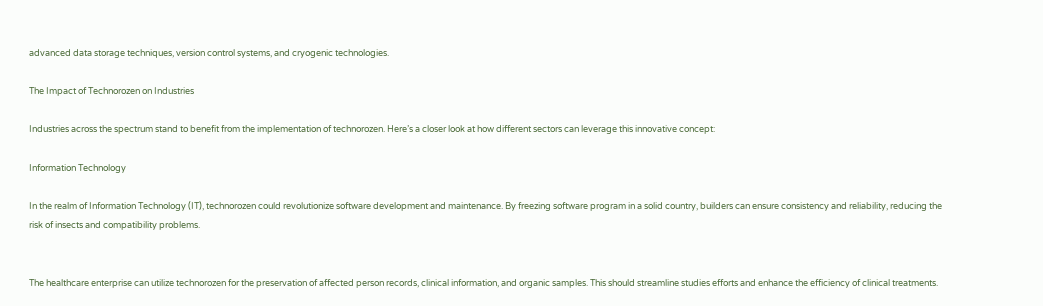advanced data storage techniques, version control systems, and cryogenic technologies.

The Impact of Technorozen on Industries

Industries across the spectrum stand to benefit from the implementation of technorozen. Here’s a closer look at how different sectors can leverage this innovative concept:

Information Technology

In the realm of Information Technology (IT), technorozen could revolutionize software development and maintenance. By freezing software program in a solid country, builders can ensure consistency and reliability, reducing the risk of insects and compatibility problems.


The healthcare enterprise can utilize technorozen for the preservation of affected person records, clinical information, and organic samples. This should streamline studies efforts and enhance the efficiency of clinical treatments.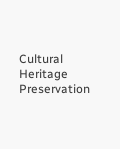Cultural Heritage Preservation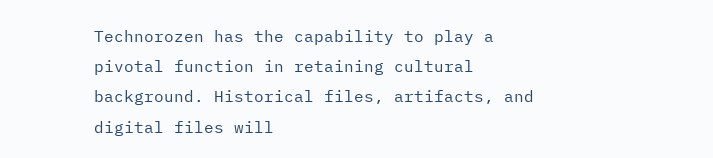Technorozen has the capability to play a pivotal function in retaining cultural background. Historical files, artifacts, and digital files will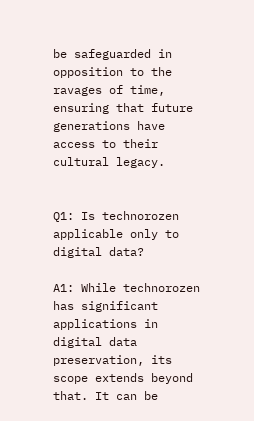be safeguarded in opposition to the ravages of time, ensuring that future generations have access to their cultural legacy.


Q1: Is technorozen applicable only to digital data?

A1: While technorozen has significant applications in digital data preservation, its scope extends beyond that. It can be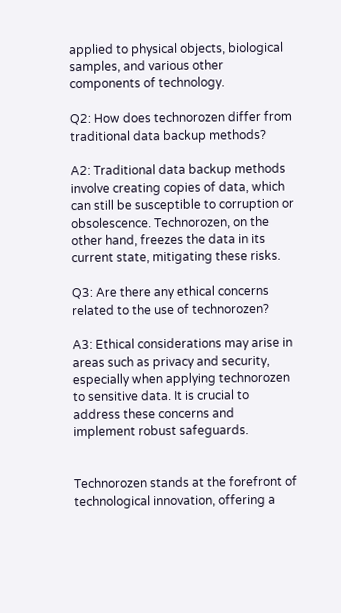applied to physical objects, biological samples, and various other components of technology.

Q2: How does technorozen differ from traditional data backup methods?

A2: Traditional data backup methods involve creating copies of data, which can still be susceptible to corruption or obsolescence. Technorozen, on the other hand, freezes the data in its current state, mitigating these risks.

Q3: Are there any ethical concerns related to the use of technorozen?

A3: Ethical considerations may arise in areas such as privacy and security, especially when applying technorozen to sensitive data. It is crucial to address these concerns and implement robust safeguards.


Technorozen stands at the forefront of technological innovation, offering a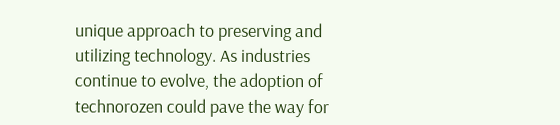unique approach to preserving and utilizing technology. As industries continue to evolve, the adoption of technorozen could pave the way for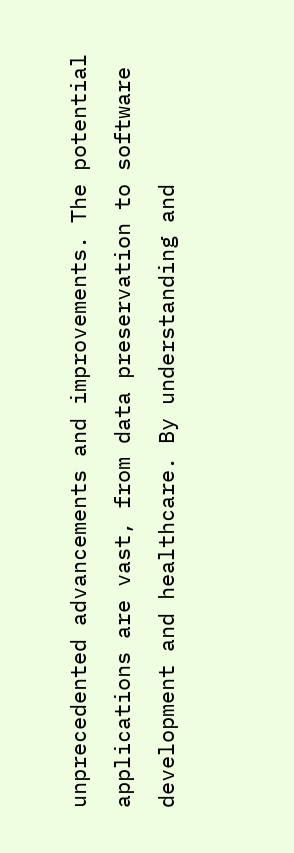unprecedented advancements and improvements. The potential applications are vast, from data preservation to software development and healthcare. By understanding and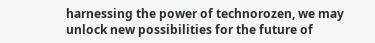harnessing the power of technorozen, we may unlock new possibilities for the future of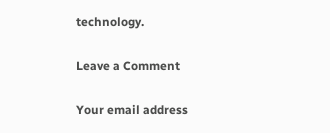technology.

Leave a Comment

Your email address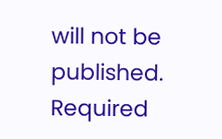will not be published. Required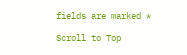fields are marked *

Scroll to Top